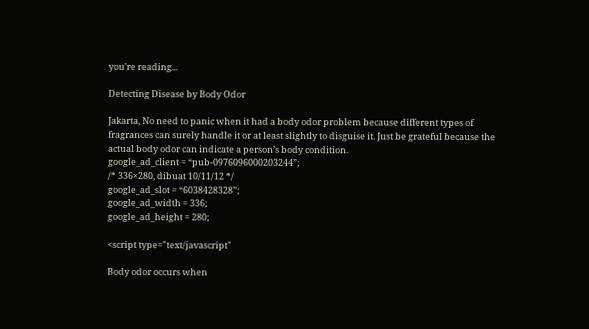you're reading...

Detecting Disease by Body Odor

Jakarta, No need to panic when it had a body odor problem because different types of fragrances can surely handle it or at least slightly to disguise it. Just be grateful because the actual body odor can indicate a person’s body condition.
google_ad_client = “pub-0976096000203244”;
/* 336×280, dibuat 10/11/12 */
google_ad_slot = “6038428328”;
google_ad_width = 336;
google_ad_height = 280;

<script type="text/javascript"

Body odor occurs when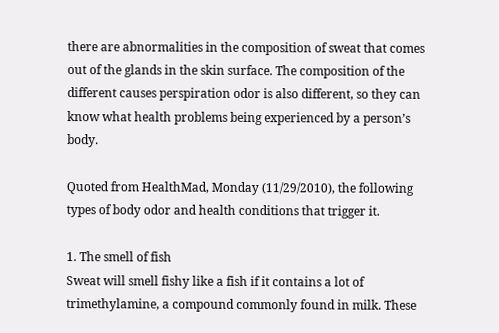there are abnormalities in the composition of sweat that comes out of the glands in the skin surface. The composition of the different causes perspiration odor is also different, so they can know what health problems being experienced by a person’s body.

Quoted from HealthMad, Monday (11/29/2010), the following types of body odor and health conditions that trigger it.

1. The smell of fish
Sweat will smell fishy like a fish if it contains a lot of trimethylamine, a compound commonly found in milk. These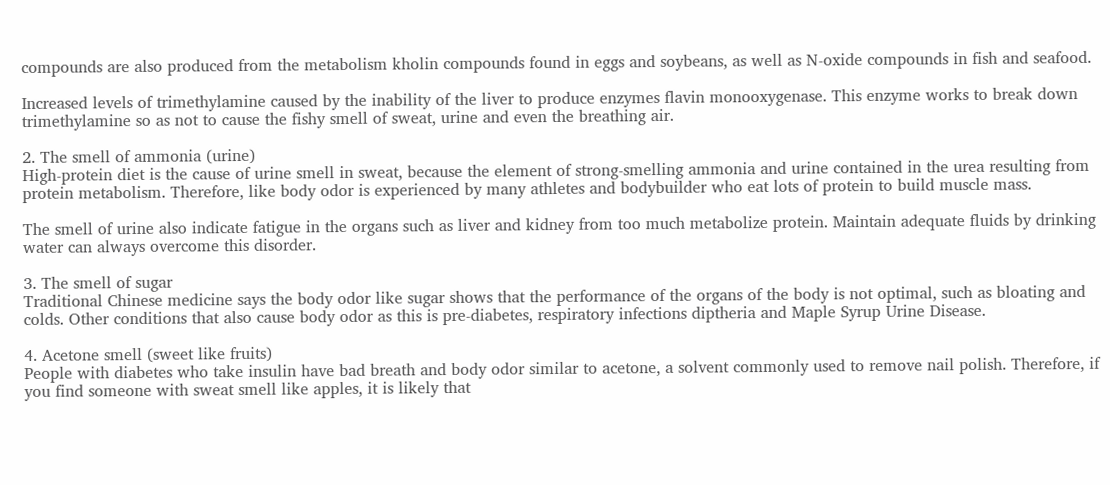compounds are also produced from the metabolism kholin compounds found in eggs and soybeans, as well as N-oxide compounds in fish and seafood.

Increased levels of trimethylamine caused by the inability of the liver to produce enzymes flavin monooxygenase. This enzyme works to break down trimethylamine so as not to cause the fishy smell of sweat, urine and even the breathing air.

2. The smell of ammonia (urine)
High-protein diet is the cause of urine smell in sweat, because the element of strong-smelling ammonia and urine contained in the urea resulting from protein metabolism. Therefore, like body odor is experienced by many athletes and bodybuilder who eat lots of protein to build muscle mass.

The smell of urine also indicate fatigue in the organs such as liver and kidney from too much metabolize protein. Maintain adequate fluids by drinking water can always overcome this disorder.

3. The smell of sugar
Traditional Chinese medicine says the body odor like sugar shows that the performance of the organs of the body is not optimal, such as bloating and colds. Other conditions that also cause body odor as this is pre-diabetes, respiratory infections diptheria and Maple Syrup Urine Disease.

4. Acetone smell (sweet like fruits)
People with diabetes who take insulin have bad breath and body odor similar to acetone, a solvent commonly used to remove nail polish. Therefore, if you find someone with sweat smell like apples, it is likely that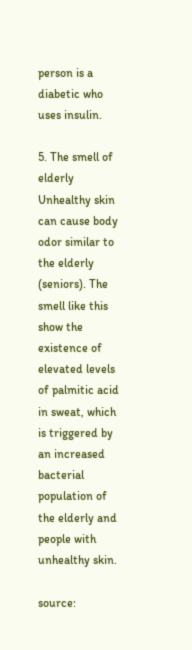person is a diabetic who uses insulin.

5. The smell of elderly
Unhealthy skin can cause body odor similar to the elderly (seniors). The smell like this show the existence of elevated levels of palmitic acid in sweat, which is triggered by an increased bacterial population of the elderly and people with unhealthy skin.

source: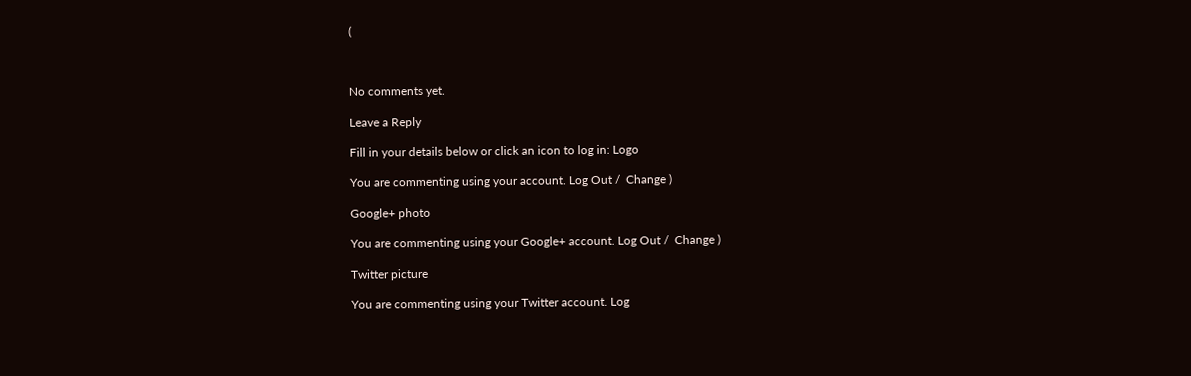(



No comments yet.

Leave a Reply

Fill in your details below or click an icon to log in: Logo

You are commenting using your account. Log Out /  Change )

Google+ photo

You are commenting using your Google+ account. Log Out /  Change )

Twitter picture

You are commenting using your Twitter account. Log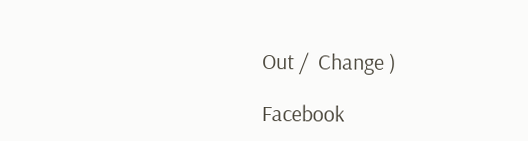Out /  Change )

Facebook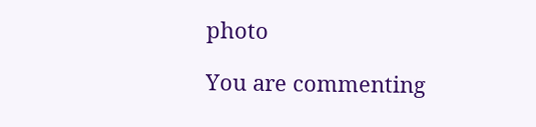photo

You are commenting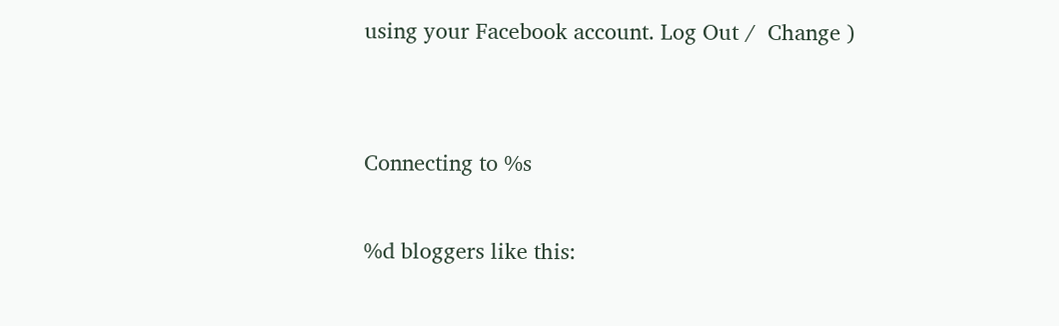using your Facebook account. Log Out /  Change )


Connecting to %s

%d bloggers like this: